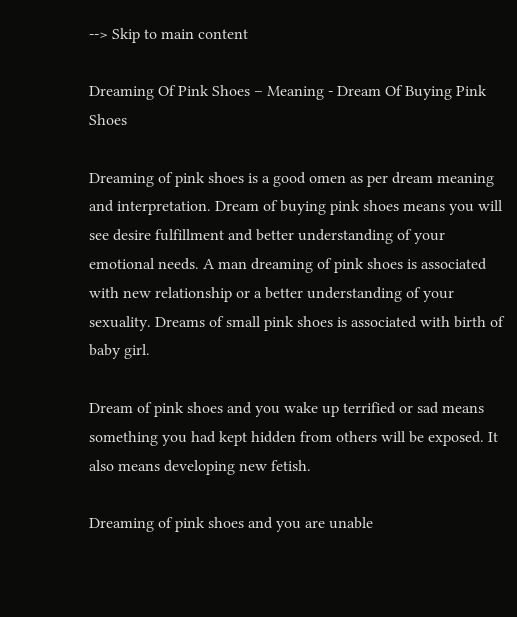--> Skip to main content

Dreaming Of Pink Shoes – Meaning - Dream Of Buying Pink Shoes

Dreaming of pink shoes is a good omen as per dream meaning and interpretation. Dream of buying pink shoes means you will see desire fulfillment and better understanding of your emotional needs. A man dreaming of pink shoes is associated with new relationship or a better understanding of your sexuality. Dreams of small pink shoes is associated with birth of baby girl.

Dream of pink shoes and you wake up terrified or sad means something you had kept hidden from others will be exposed. It also means developing new fetish.

Dreaming of pink shoes and you are unable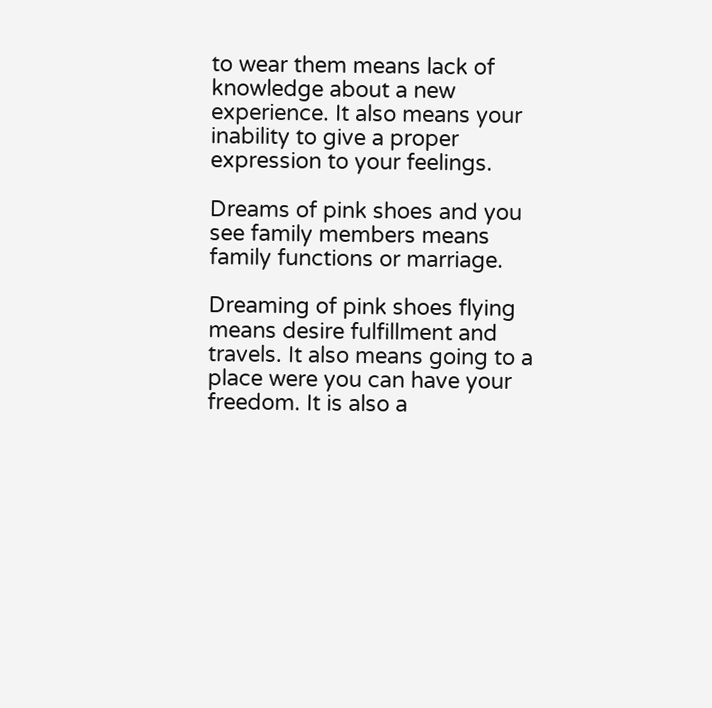to wear them means lack of knowledge about a new experience. It also means your inability to give a proper expression to your feelings.

Dreams of pink shoes and you see family members means family functions or marriage.

Dreaming of pink shoes flying means desire fulfillment and travels. It also means going to a place were you can have your freedom. It is also a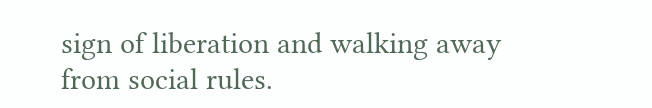sign of liberation and walking away from social rules.